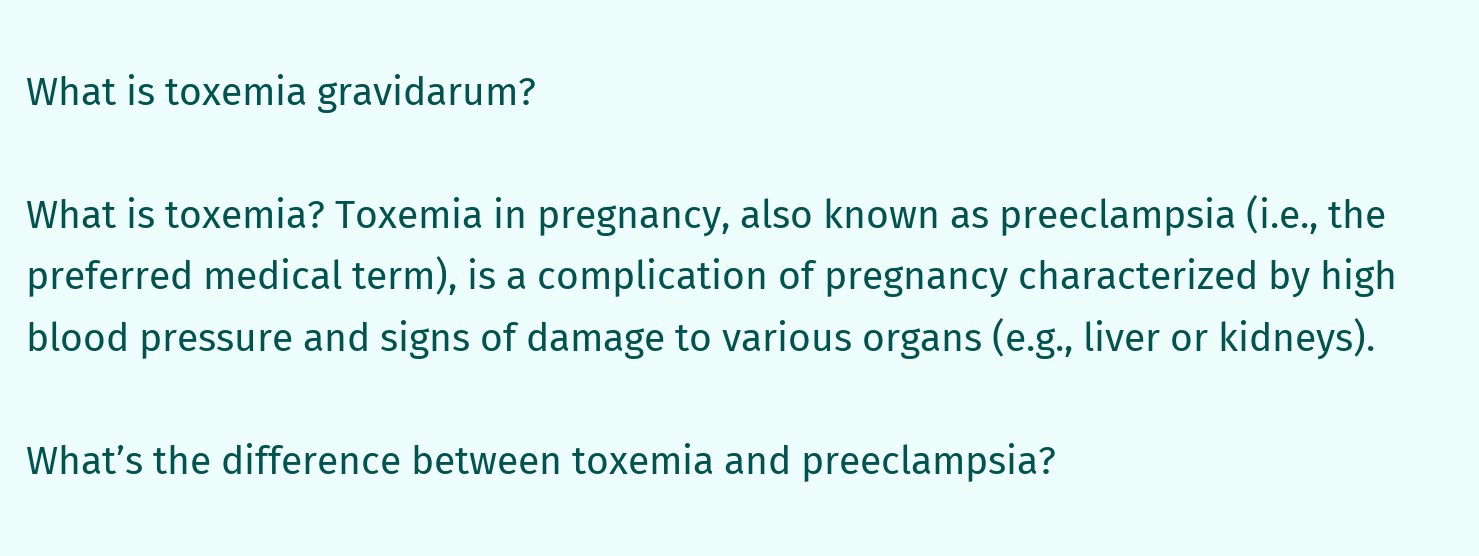What is toxemia gravidarum?

What is toxemia? Toxemia in pregnancy, also known as preeclampsia (i.e., the preferred medical term), is a complication of pregnancy characterized by high blood pressure and signs of damage to various organs (e.g., liver or kidneys).

What’s the difference between toxemia and preeclampsia?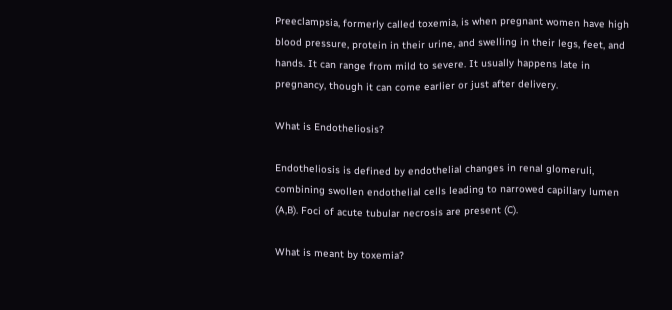Preeclampsia, formerly called toxemia, is when pregnant women have high blood pressure, protein in their urine, and swelling in their legs, feet, and hands. It can range from mild to severe. It usually happens late in pregnancy, though it can come earlier or just after delivery.

What is Endotheliosis?

Endotheliosis is defined by endothelial changes in renal glomeruli, combining swollen endothelial cells leading to narrowed capillary lumen (A,B). Foci of acute tubular necrosis are present (C).

What is meant by toxemia?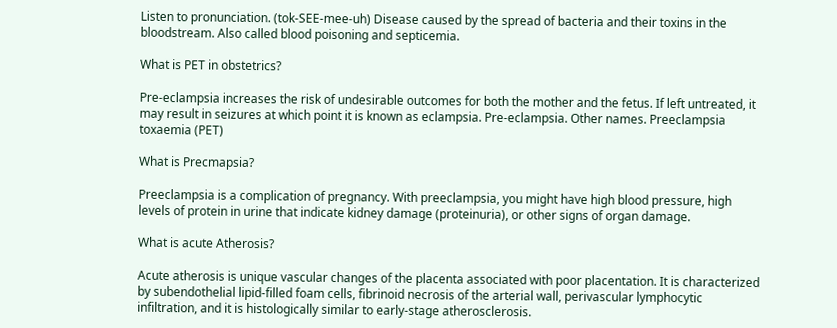Listen to pronunciation. (tok-SEE-mee-uh) Disease caused by the spread of bacteria and their toxins in the bloodstream. Also called blood poisoning and septicemia.

What is PET in obstetrics?

Pre-eclampsia increases the risk of undesirable outcomes for both the mother and the fetus. If left untreated, it may result in seizures at which point it is known as eclampsia. Pre-eclampsia. Other names. Preeclampsia toxaemia (PET)

What is Precmapsia?

Preeclampsia is a complication of pregnancy. With preeclampsia, you might have high blood pressure, high levels of protein in urine that indicate kidney damage (proteinuria), or other signs of organ damage.

What is acute Atherosis?

Acute atherosis is unique vascular changes of the placenta associated with poor placentation. It is characterized by subendothelial lipid-filled foam cells, fibrinoid necrosis of the arterial wall, perivascular lymphocytic infiltration, and it is histologically similar to early-stage atherosclerosis.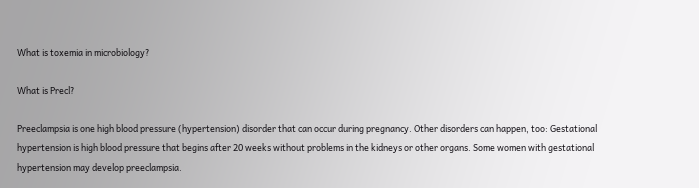What is toxemia in microbiology?

What is Precl?

Preeclampsia is one high blood pressure (hypertension) disorder that can occur during pregnancy. Other disorders can happen, too: Gestational hypertension is high blood pressure that begins after 20 weeks without problems in the kidneys or other organs. Some women with gestational hypertension may develop preeclampsia.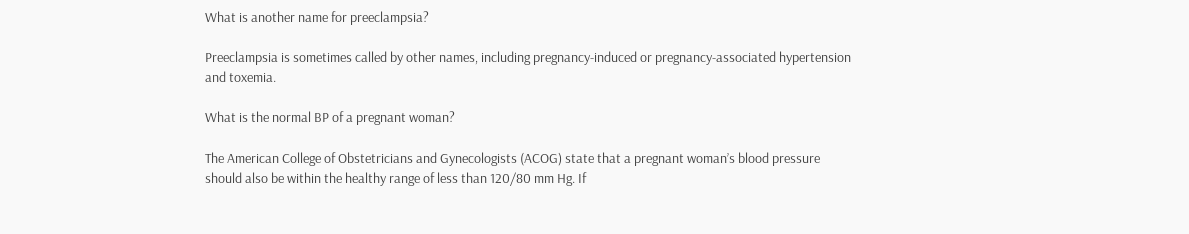What is another name for preeclampsia?

Preeclampsia is sometimes called by other names, including pregnancy-induced or pregnancy-associated hypertension and toxemia.

What is the normal BP of a pregnant woman?

The American College of Obstetricians and Gynecologists (ACOG) state that a pregnant woman’s blood pressure should also be within the healthy range of less than 120/80 mm Hg. If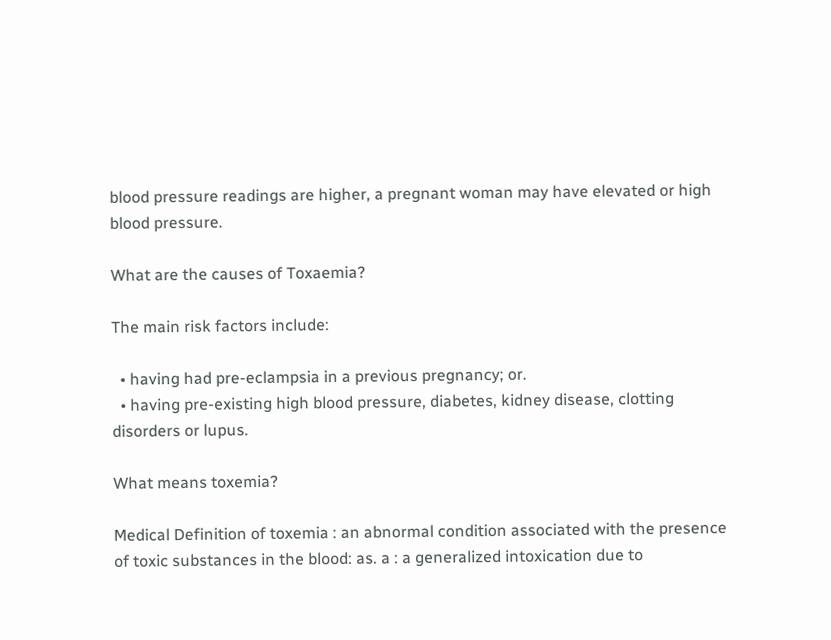blood pressure readings are higher, a pregnant woman may have elevated or high blood pressure.

What are the causes of Toxaemia?

The main risk factors include:

  • having had pre-eclampsia in a previous pregnancy; or.
  • having pre-existing high blood pressure, diabetes, kidney disease, clotting disorders or lupus.

What means toxemia?

Medical Definition of toxemia : an abnormal condition associated with the presence of toxic substances in the blood: as. a : a generalized intoxication due to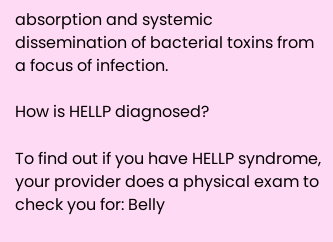absorption and systemic dissemination of bacterial toxins from a focus of infection.

How is HELLP diagnosed?

To find out if you have HELLP syndrome, your provider does a physical exam to check you for: Belly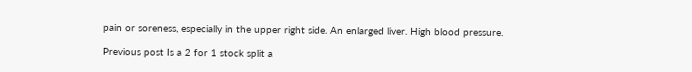pain or soreness, especially in the upper right side. An enlarged liver. High blood pressure.

Previous post Is a 2 for 1 stock split a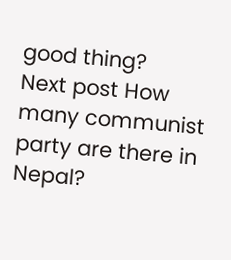good thing?
Next post How many communist party are there in Nepal?